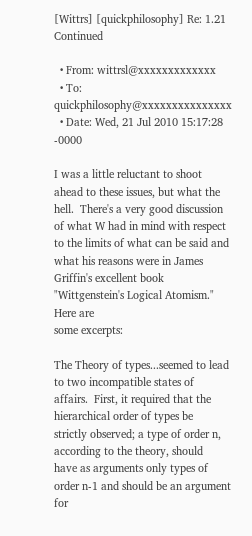[Wittrs] [quickphilosophy] Re: 1.21 Continued

  • From: wittrsl@xxxxxxxxxxxxx
  • To: quickphilosophy@xxxxxxxxxxxxxxx
  • Date: Wed, 21 Jul 2010 15:17:28 -0000

I was a little reluctant to shoot ahead to these issues, but what the
hell.  There's a very good discussion of what W had in mind with respect
to the limits of what can be said and what his reasons were in James
Griffin's excellent book "Wittgenstein's Logical Atomism."  Here are
some excerpts:

The Theory of types...seemed to lead to two incompatible states of
affairs.  First, it required that the hierarchical order of types be
strictly observed; a type of order n, according to the theory, should
have as arguments only types of order n-1 and should be an argument for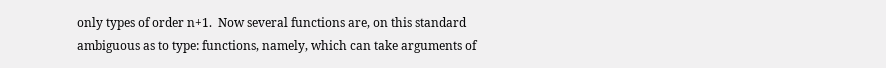only types of order n+1.  Now several functions are, on this standard
ambiguous as to type: functions, namely, which can take arguments of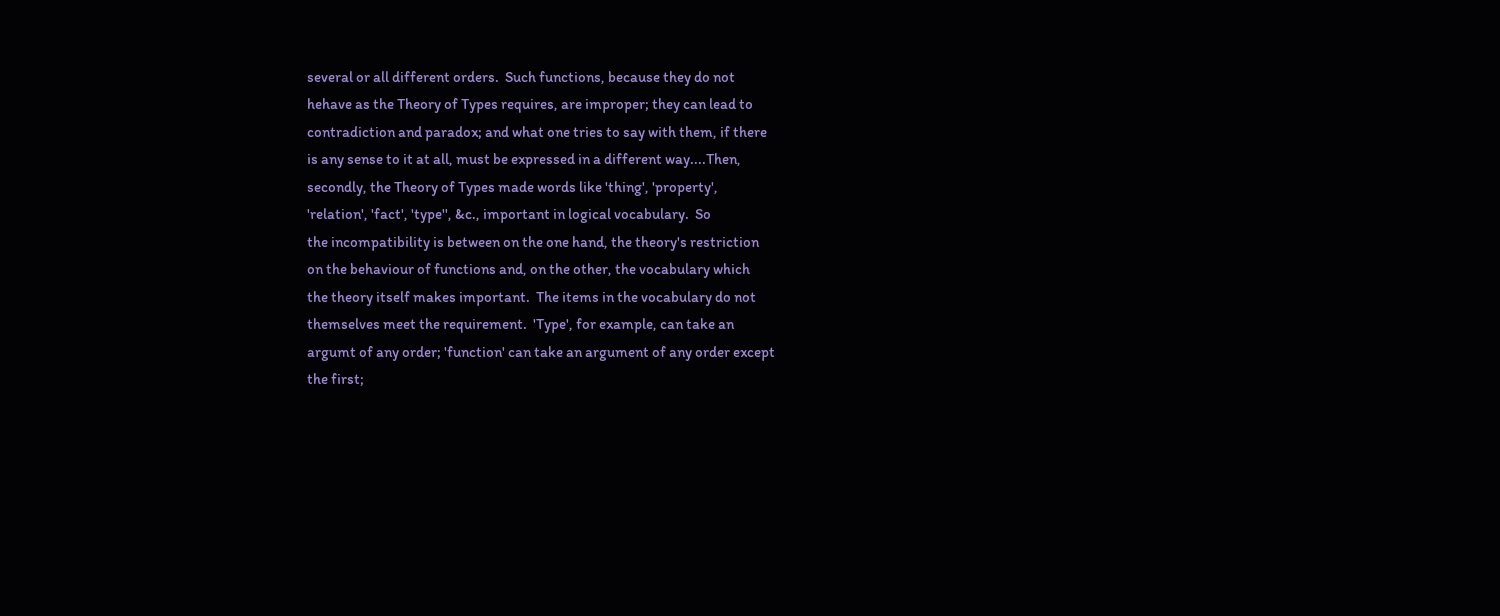several or all different orders.  Such functions, because they do not
hehave as the Theory of Types requires, are improper; they can lead to
contradiction and paradox; and what one tries to say with them, if there
is any sense to it at all, must be expressed in a different way....Then,
secondly, the Theory of Types made words like 'thing', 'property',
'relation', 'fact', 'type'', &c., important in logical vocabulary.  So
the incompatibility is between on the one hand, the theory's restriction
on the behaviour of functions and, on the other, the vocabulary which
the theory itself makes important.  The items in the vocabulary do not
themselves meet the requirement.  'Type', for example, can take an
argumt of any order; 'function' can take an argument of any order except
the first;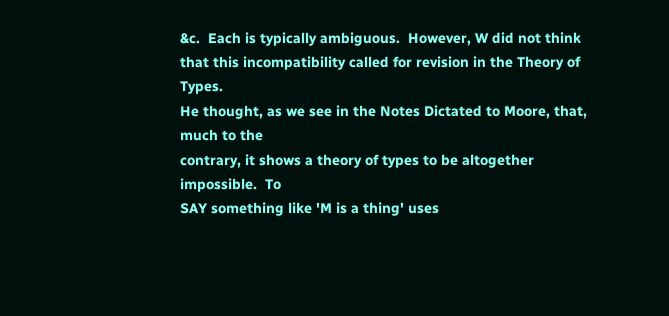&c.  Each is typically ambiguous.  However, W did not think
that this incompatibility called for revision in the Theory of Types.
He thought, as we see in the Notes Dictated to Moore, that, much to the
contrary, it shows a theory of types to be altogether impossible.  To
SAY something like 'M is a thing' uses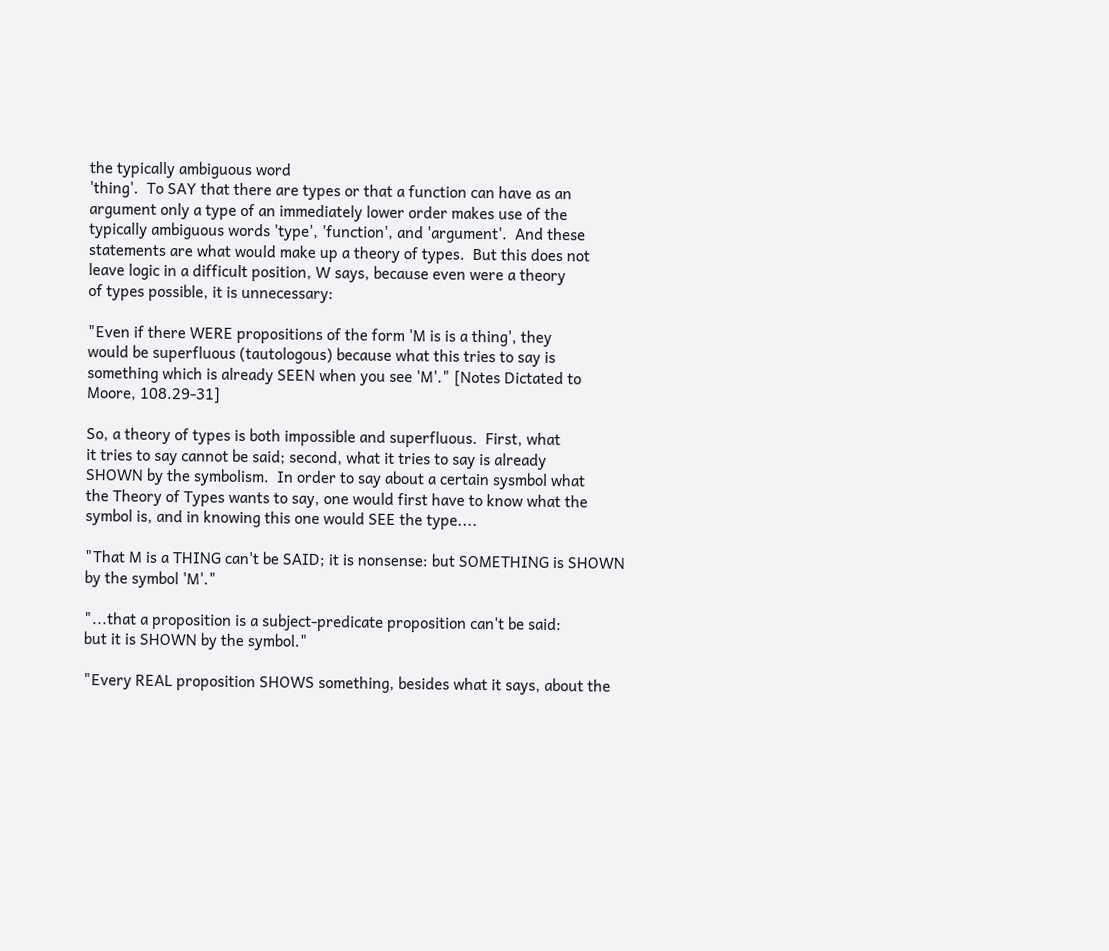the typically ambiguous word
'thing'.  To SAY that there are types or that a function can have as an
argument only a type of an immediately lower order makes use of the
typically ambiguous words 'type', 'function', and 'argument'.  And these
statements are what would make up a theory of types.  But this does not
leave logic in a difficult position, W says, because even were a theory
of types possible, it is unnecessary:

"Even if there WERE propositions of the form 'M is is a thing', they
would be superfluous (tautologous) because what this tries to say is
something which is already SEEN when you see 'M'." [Notes Dictated to
Moore, 108.29-31]

So, a theory of types is both impossible and superfluous.  First, what
it tries to say cannot be said; second, what it tries to say is already
SHOWN by the symbolism.  In order to say about a certain sysmbol what
the Theory of Types wants to say, one would first have to know what the
symbol is, and in knowing this one would SEE the type....

"That M is a THING can't be SAID; it is nonsense: but SOMETHING is SHOWN
by the symbol 'M'."

"...that a proposition is a subject-predicate proposition can't be said:
but it is SHOWN by the symbol."

"Every REAL proposition SHOWS something, besides what it says, about the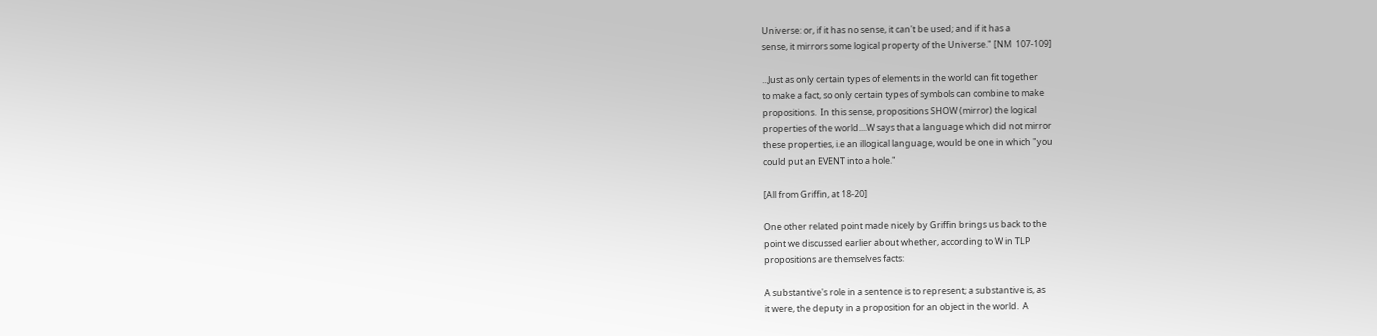Universe: or, if it has no sense, it can't be used; and if it has a
sense, it mirrors some logical property of the Universe." [NM  107-109]

...Just as only certain types of elements in the world can fit together
to make a fact, so only certain types of symbols can combine to make
propositions.  In this sense, propositions SHOW (mirror) the logical
properties of the world....W says that a language which did not mirror
these properties, i.e an illogical language, would be one in which "you
could put an EVENT into a hole."

[All from Griffin, at 18-20]

One other related point made nicely by Griffin brings us back to the
point we discussed earlier about whether, according to W in TLP
propositions are themselves facts:

A substantive's role in a sentence is to represent; a substantive is, as
it were, the deputy in a proposition for an object in the world.  A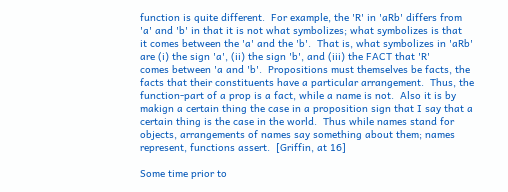function is quite different.  For example, the 'R' in 'aRb' differs from
'a' and 'b' in that it is not what symbolizes; what symbolizes is that
it comes between the 'a' and the 'b'.  That is, what symbolizes in 'aRb'
are (i) the sign 'a', (ii) the sign 'b', and (iii) the FACT that 'R'
comes between 'a and 'b'.  Propositions must themselves be facts, the
facts that their constituents have a particular arrangement.  Thus, the
function-part of a prop is a fact, while a name is not.  Also it is by
makign a certain thing the case in a proposition sign that I say that a
certain thing is the case in the world.  Thus while names stand for
objects, arrangements of names say something about them; names
represent, functions assert.  [Griffin, at 16]

Some time prior to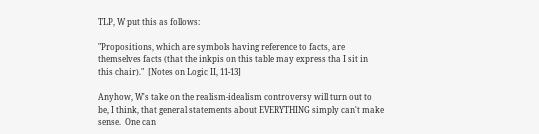TLP, W put this as follows:

"Propositions, which are symbols having reference to facts, are
themselves facts (that the inkpis on this table may express tha I sit in
this chair)."  [Notes on Logic II, 11-13]

Anyhow, W's take on the realism-idealism controversy will turn out to
be, I think, that general statements about EVERYTHING simply can't make
sense.  One can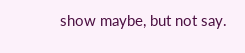show maybe, but not say.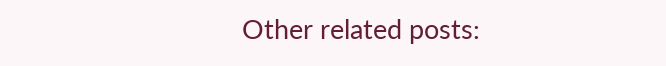Other related posts: